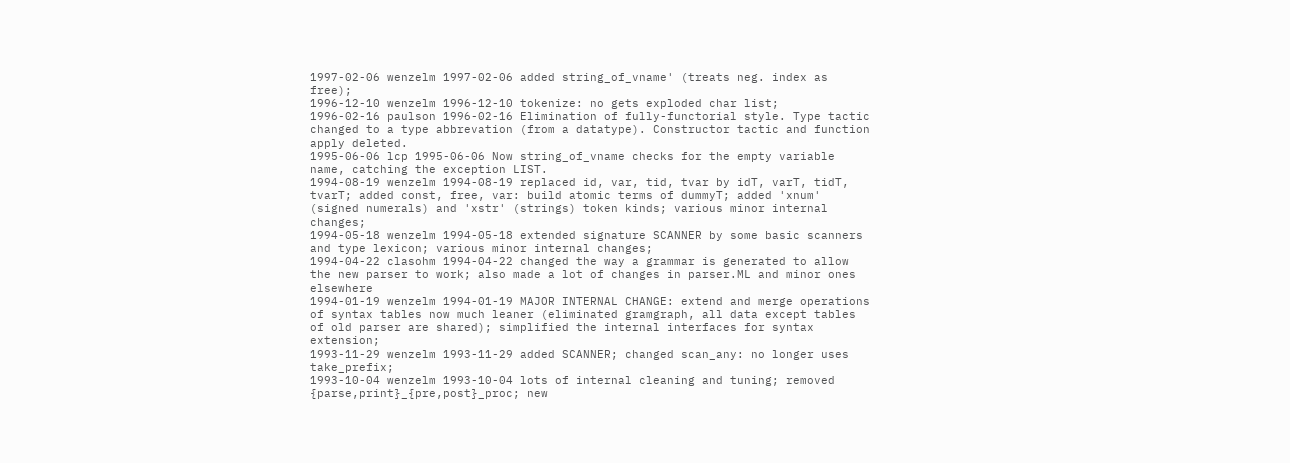1997-02-06 wenzelm 1997-02-06 added string_of_vname' (treats neg. index as free);
1996-12-10 wenzelm 1996-12-10 tokenize: no gets exploded char list;
1996-02-16 paulson 1996-02-16 Elimination of fully-functorial style. Type tactic changed to a type abbrevation (from a datatype). Constructor tactic and function apply deleted.
1995-06-06 lcp 1995-06-06 Now string_of_vname checks for the empty variable name, catching the exception LIST.
1994-08-19 wenzelm 1994-08-19 replaced id, var, tid, tvar by idT, varT, tidT, tvarT; added const, free, var: build atomic terms of dummyT; added 'xnum' (signed numerals) and 'xstr' (strings) token kinds; various minor internal changes;
1994-05-18 wenzelm 1994-05-18 extended signature SCANNER by some basic scanners and type lexicon; various minor internal changes;
1994-04-22 clasohm 1994-04-22 changed the way a grammar is generated to allow the new parser to work; also made a lot of changes in parser.ML and minor ones elsewhere
1994-01-19 wenzelm 1994-01-19 MAJOR INTERNAL CHANGE: extend and merge operations of syntax tables now much leaner (eliminated gramgraph, all data except tables of old parser are shared); simplified the internal interfaces for syntax extension;
1993-11-29 wenzelm 1993-11-29 added SCANNER; changed scan_any: no longer uses take_prefix;
1993-10-04 wenzelm 1993-10-04 lots of internal cleaning and tuning; removed {parse,print}_{pre,post}_proc; new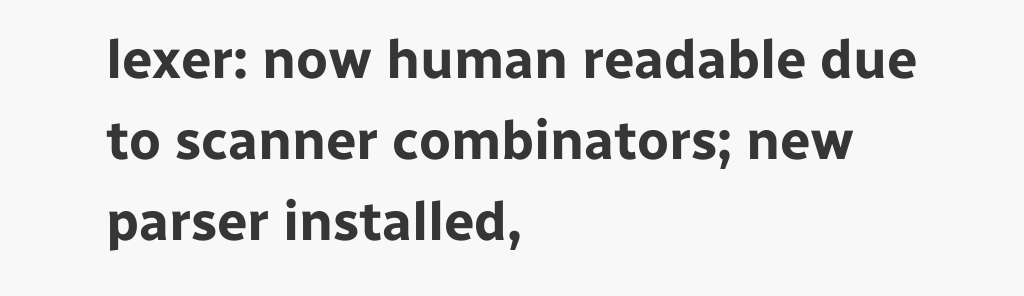lexer: now human readable due to scanner combinators; new parser installed,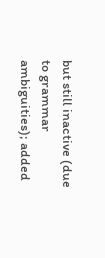but still inactive (due to grammar ambiguities); added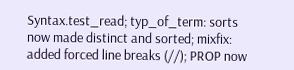Syntax.test_read; typ_of_term: sorts now made distinct and sorted; mixfix: added forced line breaks (//); PROP now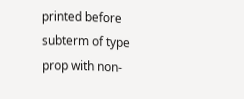printed before subterm of type prop with non-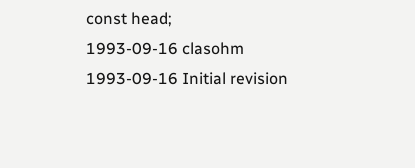const head;
1993-09-16 clasohm 1993-09-16 Initial revision